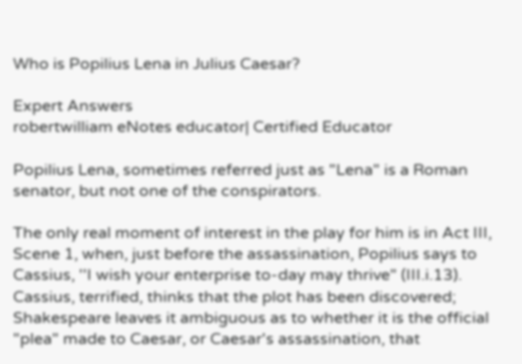Who is Popilius Lena in Julius Caesar?

Expert Answers
robertwilliam eNotes educator| Certified Educator

Popilius Lena, sometimes referred just as "Lena" is a Roman senator, but not one of the conspirators.

The only real moment of interest in the play for him is in Act III, Scene 1, when, just before the assassination, Popilius says to Cassius, ''I wish your enterprise to-day may thrive" (III.i.13). Cassius, terrified, thinks that the plot has been discovered; Shakespeare leaves it ambiguous as to whether it is the official "plea" made to Caesar, or Caesar's assassination, that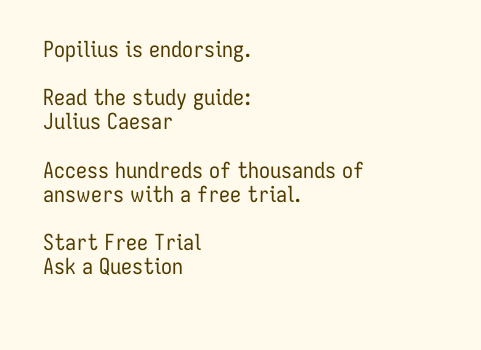Popilius is endorsing.

Read the study guide:
Julius Caesar

Access hundreds of thousands of answers with a free trial.

Start Free Trial
Ask a Question